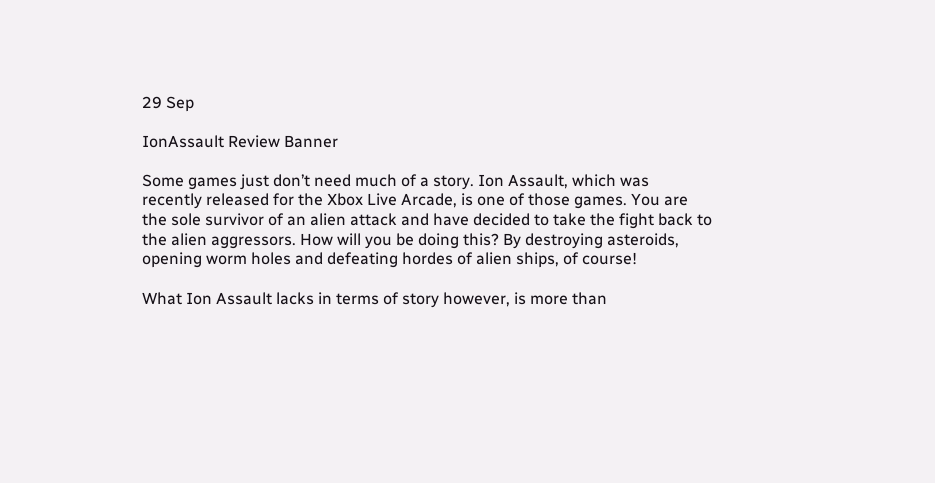29 Sep

IonAssault Review Banner

Some games just don’t need much of a story. Ion Assault, which was recently released for the Xbox Live Arcade, is one of those games. You are the sole survivor of an alien attack and have decided to take the fight back to the alien aggressors. How will you be doing this? By destroying asteroids, opening worm holes and defeating hordes of alien ships, of course!

What Ion Assault lacks in terms of story however, is more than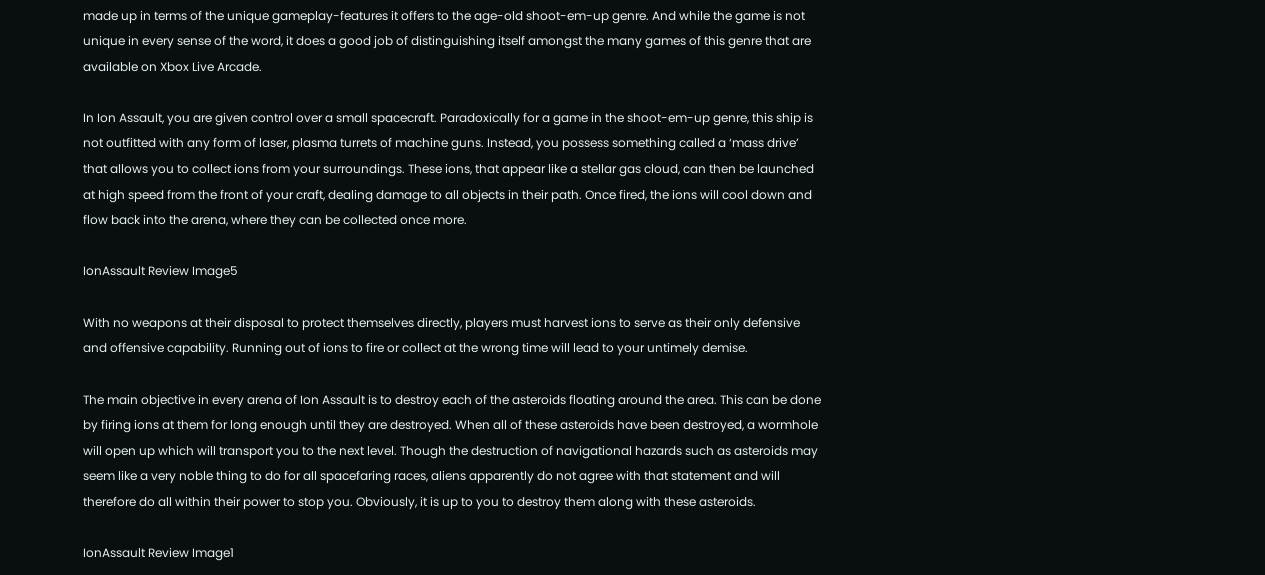made up in terms of the unique gameplay-features it offers to the age-old shoot-em-up genre. And while the game is not unique in every sense of the word, it does a good job of distinguishing itself amongst the many games of this genre that are available on Xbox Live Arcade.

In Ion Assault, you are given control over a small spacecraft. Paradoxically for a game in the shoot-em-up genre, this ship is not outfitted with any form of laser, plasma turrets of machine guns. Instead, you possess something called a ‘mass drive’ that allows you to collect ions from your surroundings. These ions, that appear like a stellar gas cloud, can then be launched at high speed from the front of your craft, dealing damage to all objects in their path. Once fired, the ions will cool down and flow back into the arena, where they can be collected once more.

IonAssault Review Image5

With no weapons at their disposal to protect themselves directly, players must harvest ions to serve as their only defensive and offensive capability. Running out of ions to fire or collect at the wrong time will lead to your untimely demise.

The main objective in every arena of Ion Assault is to destroy each of the asteroids floating around the area. This can be done by firing ions at them for long enough until they are destroyed. When all of these asteroids have been destroyed, a wormhole will open up which will transport you to the next level. Though the destruction of navigational hazards such as asteroids may seem like a very noble thing to do for all spacefaring races, aliens apparently do not agree with that statement and will therefore do all within their power to stop you. Obviously, it is up to you to destroy them along with these asteroids.

IonAssault Review Image1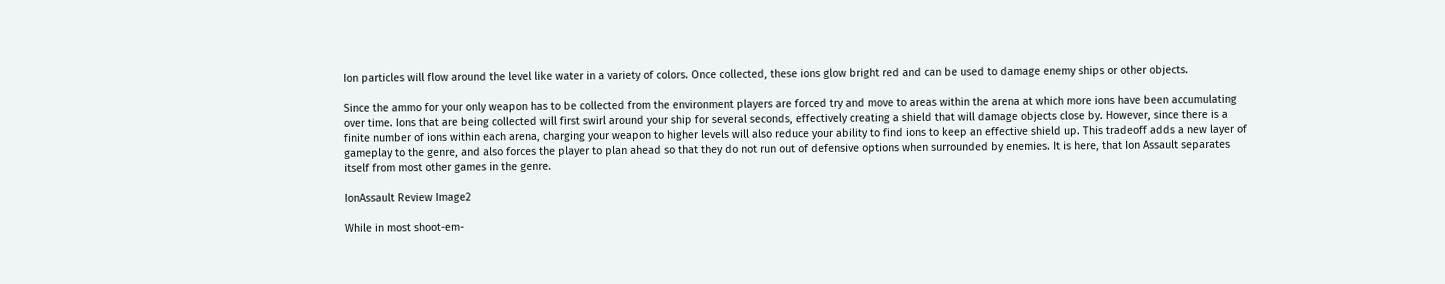Ion particles will flow around the level like water in a variety of colors. Once collected, these ions glow bright red and can be used to damage enemy ships or other objects.

Since the ammo for your only weapon has to be collected from the environment players are forced try and move to areas within the arena at which more ions have been accumulating over time. Ions that are being collected will first swirl around your ship for several seconds, effectively creating a shield that will damage objects close by. However, since there is a finite number of ions within each arena, charging your weapon to higher levels will also reduce your ability to find ions to keep an effective shield up. This tradeoff adds a new layer of gameplay to the genre, and also forces the player to plan ahead so that they do not run out of defensive options when surrounded by enemies. It is here, that Ion Assault separates itself from most other games in the genre.

IonAssault Review Image2

While in most shoot-em-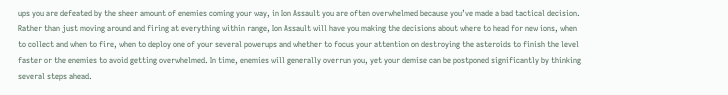ups you are defeated by the sheer amount of enemies coming your way, in Ion Assault you are often overwhelmed because you’ve made a bad tactical decision. Rather than just moving around and firing at everything within range, Ion Assault will have you making the decisions about where to head for new ions, when to collect and when to fire, when to deploy one of your several powerups and whether to focus your attention on destroying the asteroids to finish the level faster or the enemies to avoid getting overwhelmed. In time, enemies will generally overrun you, yet your demise can be postponed significantly by thinking several steps ahead.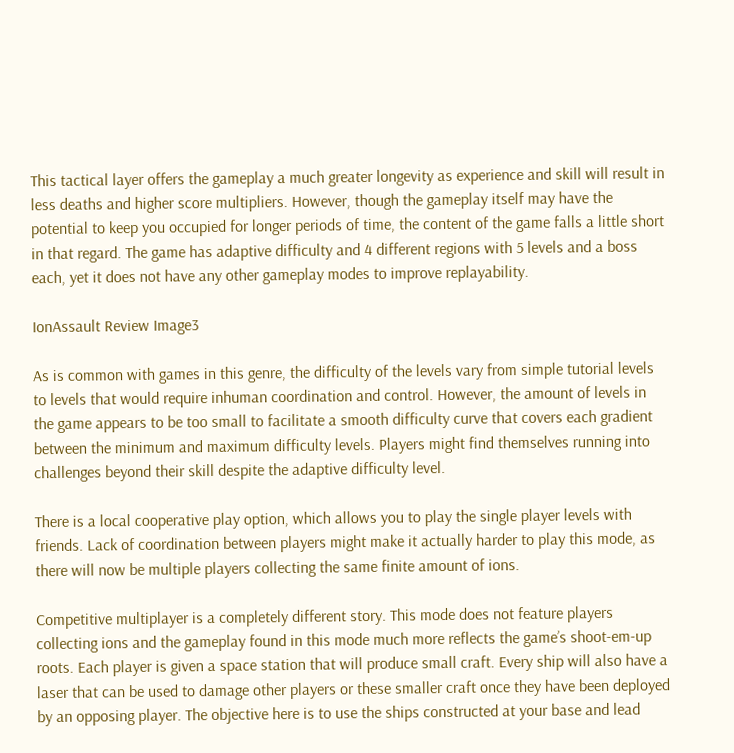This tactical layer offers the gameplay a much greater longevity as experience and skill will result in less deaths and higher score multipliers. However, though the gameplay itself may have the potential to keep you occupied for longer periods of time, the content of the game falls a little short in that regard. The game has adaptive difficulty and 4 different regions with 5 levels and a boss each, yet it does not have any other gameplay modes to improve replayability.

IonAssault Review Image3

As is common with games in this genre, the difficulty of the levels vary from simple tutorial levels to levels that would require inhuman coordination and control. However, the amount of levels in the game appears to be too small to facilitate a smooth difficulty curve that covers each gradient between the minimum and maximum difficulty levels. Players might find themselves running into challenges beyond their skill despite the adaptive difficulty level.

There is a local cooperative play option, which allows you to play the single player levels with friends. Lack of coordination between players might make it actually harder to play this mode, as there will now be multiple players collecting the same finite amount of ions.

Competitive multiplayer is a completely different story. This mode does not feature players collecting ions and the gameplay found in this mode much more reflects the game’s shoot-em-up roots. Each player is given a space station that will produce small craft. Every ship will also have a laser that can be used to damage other players or these smaller craft once they have been deployed by an opposing player. The objective here is to use the ships constructed at your base and lead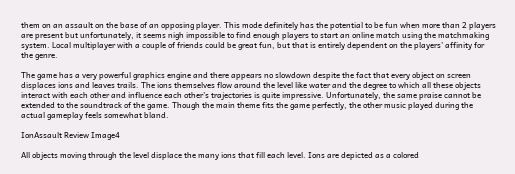them on an assault on the base of an opposing player. This mode definitely has the potential to be fun when more than 2 players are present but unfortunately, it seems nigh impossible to find enough players to start an online match using the matchmaking system. Local multiplayer with a couple of friends could be great fun, but that is entirely dependent on the players’ affinity for the genre.

The game has a very powerful graphics engine and there appears no slowdown despite the fact that every object on screen displaces ions and leaves trails. The ions themselves flow around the level like water and the degree to which all these objects interact with each other and influence each other’s trajectories is quite impressive. Unfortunately, the same praise cannot be extended to the soundtrack of the game. Though the main theme fits the game perfectly, the other music played during the actual gameplay feels somewhat bland.

IonAssault Review Image4

All objects moving through the level displace the many ions that fill each level. Ions are depicted as a colored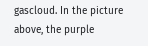gascloud. In the picture above, the purple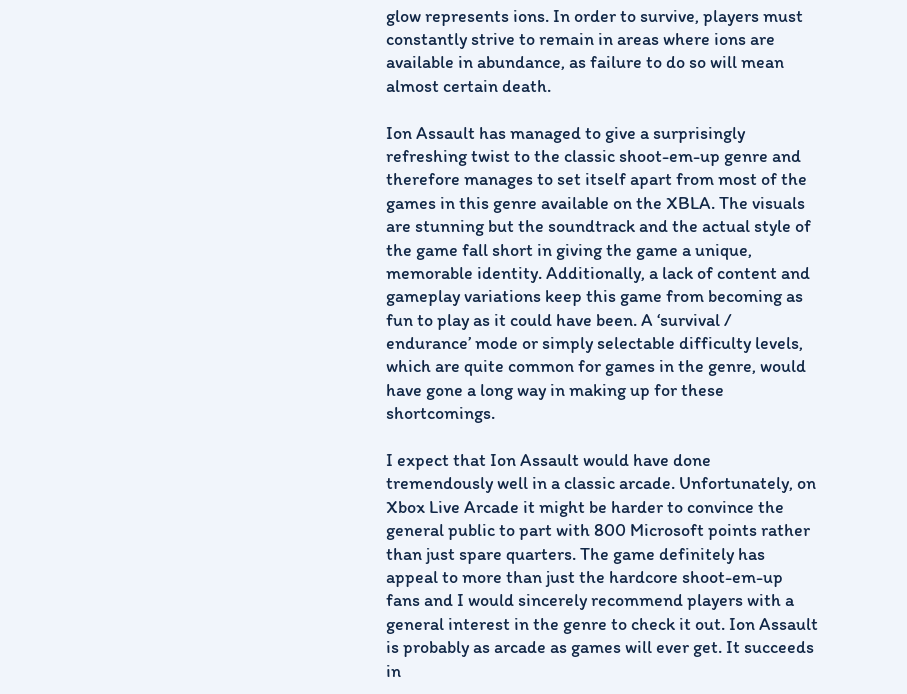glow represents ions. In order to survive, players must constantly strive to remain in areas where ions are available in abundance, as failure to do so will mean almost certain death.

Ion Assault has managed to give a surprisingly refreshing twist to the classic shoot-em-up genre and therefore manages to set itself apart from most of the games in this genre available on the XBLA. The visuals are stunning but the soundtrack and the actual style of the game fall short in giving the game a unique, memorable identity. Additionally, a lack of content and gameplay variations keep this game from becoming as fun to play as it could have been. A ‘survival / endurance’ mode or simply selectable difficulty levels, which are quite common for games in the genre, would have gone a long way in making up for these shortcomings.

I expect that Ion Assault would have done tremendously well in a classic arcade. Unfortunately, on Xbox Live Arcade it might be harder to convince the general public to part with 800 Microsoft points rather than just spare quarters. The game definitely has appeal to more than just the hardcore shoot-em-up fans and I would sincerely recommend players with a general interest in the genre to check it out. Ion Assault is probably as arcade as games will ever get. It succeeds in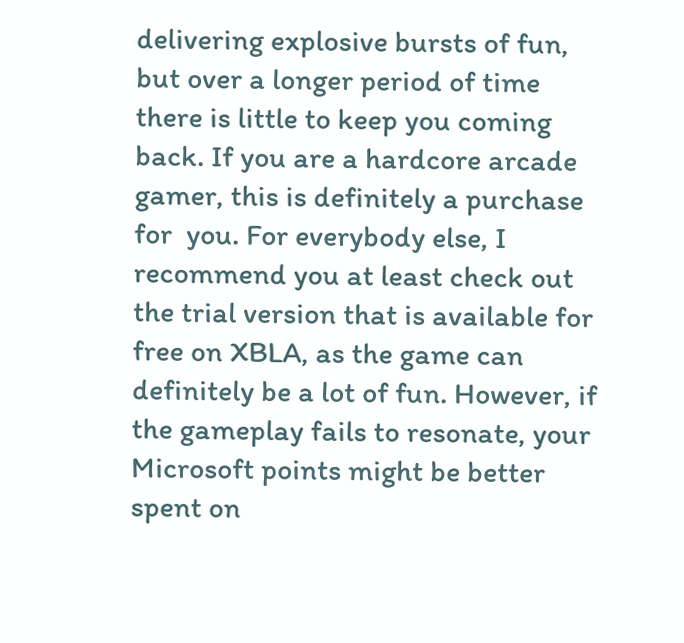delivering explosive bursts of fun, but over a longer period of time there is little to keep you coming back. If you are a hardcore arcade gamer, this is definitely a purchase for  you. For everybody else, I recommend you at least check out the trial version that is available for free on XBLA, as the game can definitely be a lot of fun. However, if the gameplay fails to resonate, your Microsoft points might be better spent on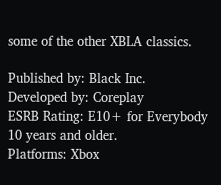some of the other XBLA classics.

Published by: Black Inc.
Developed by: Coreplay
ESRB Rating: E10+ for Everybody 10 years and older.
Platforms: Xbox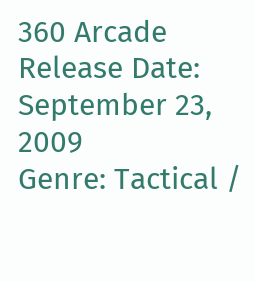360 Arcade
Release Date: September 23, 2009
Genre: Tactical /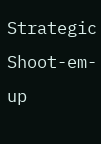Strategic Shoot-em-up